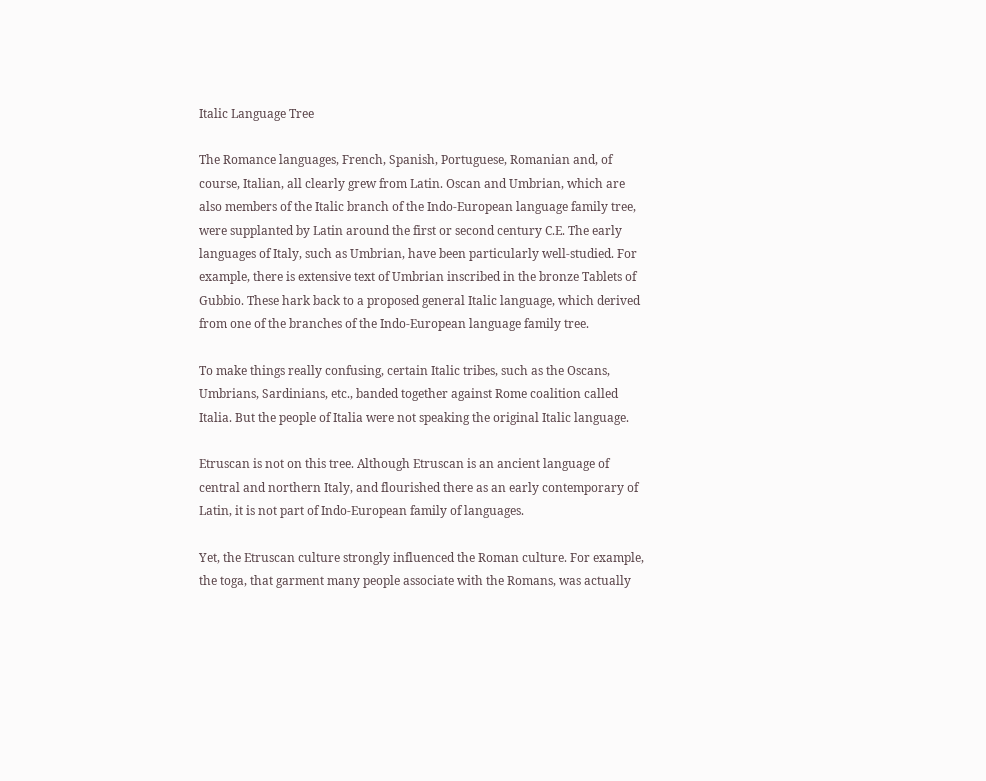Italic Language Tree

The Romance languages, French, Spanish, Portuguese, Romanian and, of course, Italian, all clearly grew from Latin. Oscan and Umbrian, which are also members of the Italic branch of the Indo-European language family tree, were supplanted by Latin around the first or second century C.E. The early languages of Italy, such as Umbrian, have been particularly well-studied. For example, there is extensive text of Umbrian inscribed in the bronze Tablets of Gubbio. These hark back to a proposed general Italic language, which derived from one of the branches of the Indo-European language family tree.

To make things really confusing, certain Italic tribes, such as the Oscans, Umbrians, Sardinians, etc., banded together against Rome coalition called Italia. But the people of Italia were not speaking the original Italic language.

Etruscan is not on this tree. Although Etruscan is an ancient language of central and northern Italy, and flourished there as an early contemporary of Latin, it is not part of Indo-European family of languages.

Yet, the Etruscan culture strongly influenced the Roman culture. For example, the toga, that garment many people associate with the Romans, was actually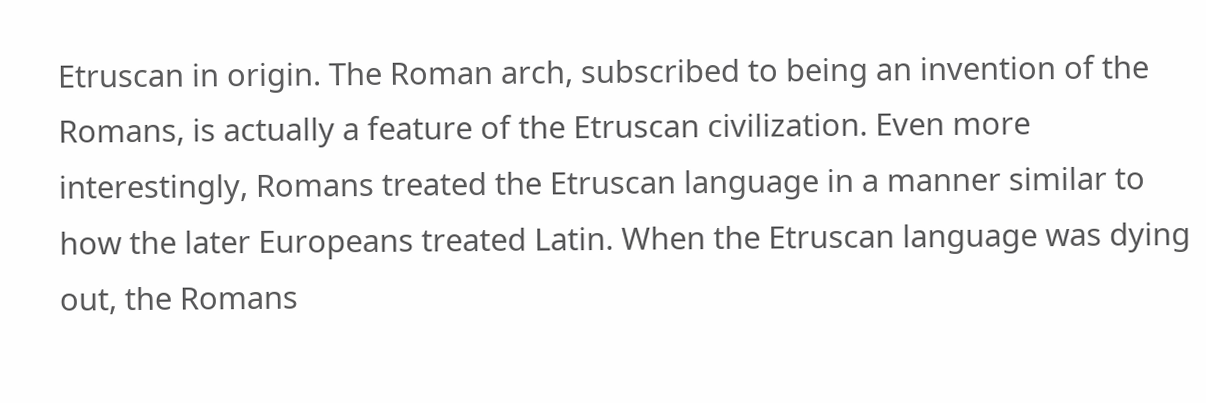Etruscan in origin. The Roman arch, subscribed to being an invention of the Romans, is actually a feature of the Etruscan civilization. Even more interestingly, Romans treated the Etruscan language in a manner similar to how the later Europeans treated Latin. When the Etruscan language was dying out, the Romans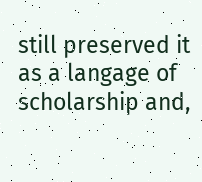still preserved it as a langage of scholarship and,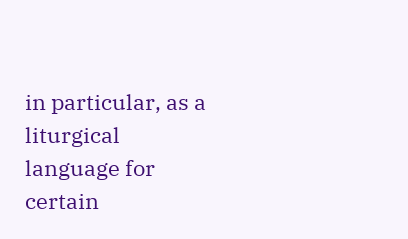in particular, as a liturgical language for certain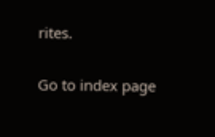rites.

Go to index page